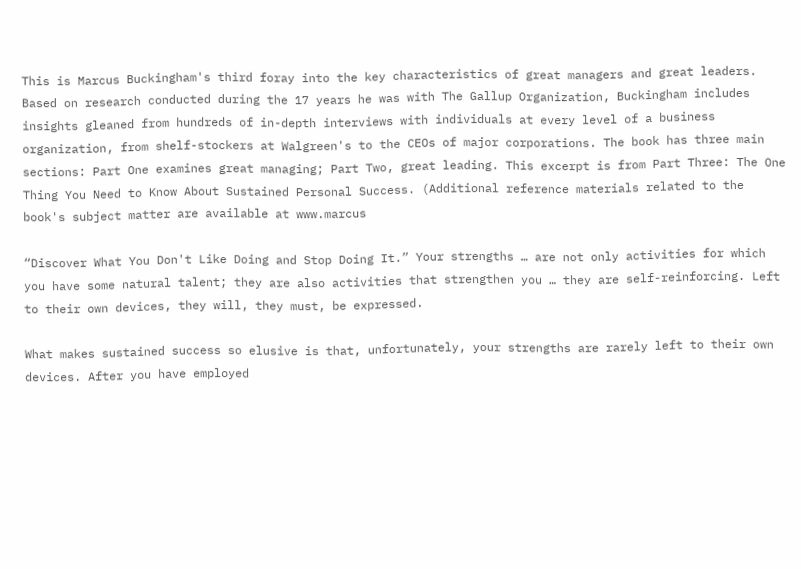This is Marcus Buckingham's third foray into the key characteristics of great managers and great leaders. Based on research conducted during the 17 years he was with The Gallup Organization, Buckingham includes insights gleaned from hundreds of in-depth interviews with individuals at every level of a business organization, from shelf-stockers at Walgreen's to the CEOs of major corporations. The book has three main sections: Part One examines great managing; Part Two, great leading. This excerpt is from Part Three: The One Thing You Need to Know About Sustained Personal Success. (Additional reference materials related to the book's subject matter are available at www.marcus

“Discover What You Don't Like Doing and Stop Doing It.” Your strengths … are not only activities for which you have some natural talent; they are also activities that strengthen you … they are self-reinforcing. Left to their own devices, they will, they must, be expressed.

What makes sustained success so elusive is that, unfortunately, your strengths are rarely left to their own devices. After you have employed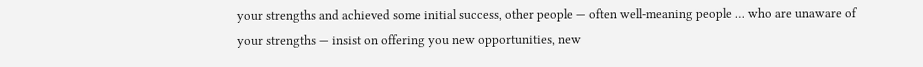your strengths and achieved some initial success, other people — often well-meaning people … who are unaware of your strengths — insist on offering you new opportunities, new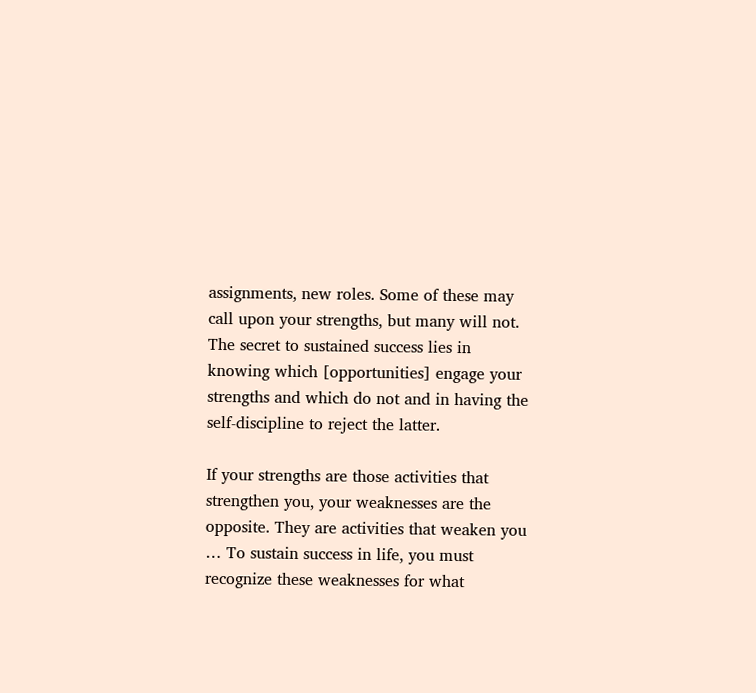assignments, new roles. Some of these may call upon your strengths, but many will not. The secret to sustained success lies in knowing which [opportunities] engage your strengths and which do not and in having the self-discipline to reject the latter.

If your strengths are those activities that strengthen you, your weaknesses are the opposite. They are activities that weaken you … To sustain success in life, you must recognize these weaknesses for what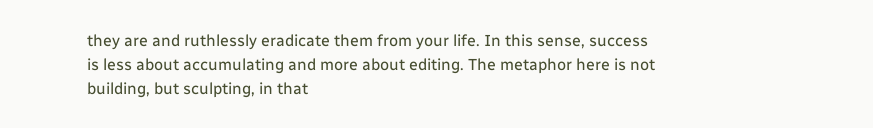they are and ruthlessly eradicate them from your life. In this sense, success is less about accumulating and more about editing. The metaphor here is not building, but sculpting, in that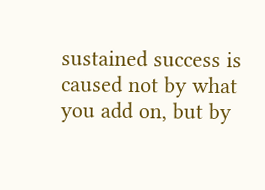sustained success is caused not by what you add on, but by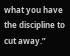what you have the discipline to cut away.”